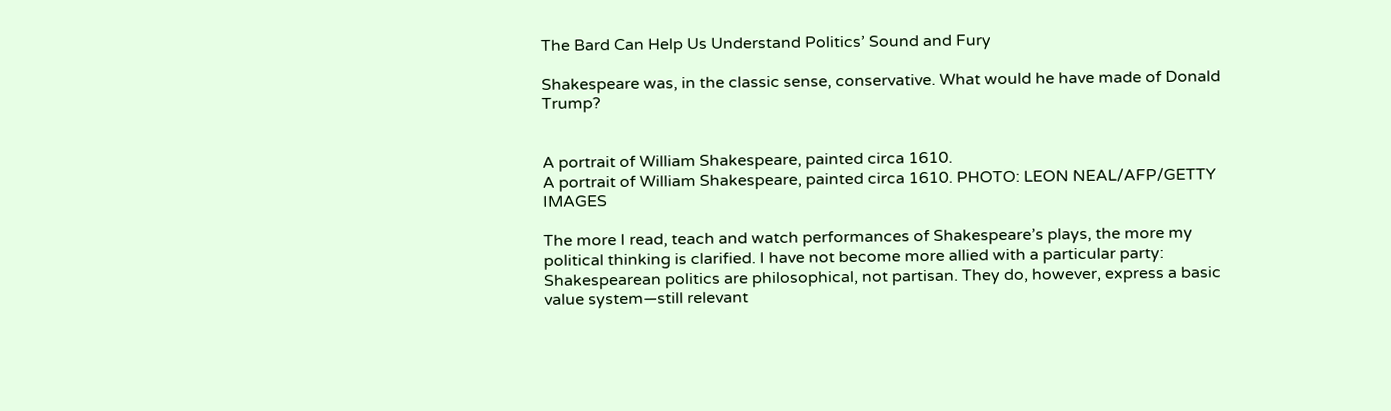The Bard Can Help Us Understand Politics’ Sound and Fury

Shakespeare was, in the classic sense, conservative. What would he have made of Donald Trump?


A portrait of William Shakespeare, painted circa 1610.
A portrait of William Shakespeare, painted circa 1610. PHOTO: LEON NEAL/AFP/GETTY IMAGES

The more I read, teach and watch performances of Shakespeare’s plays, the more my political thinking is clarified. I have not become more allied with a particular party: Shakespearean politics are philosophical, not partisan. They do, however, express a basic value system—still relevant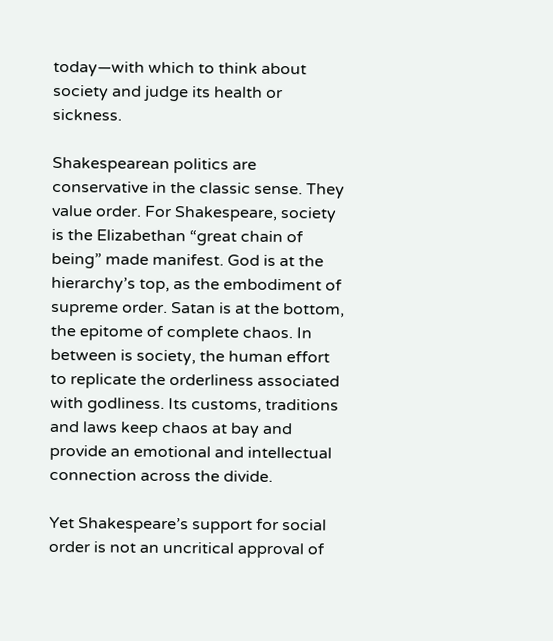today—with which to think about society and judge its health or sickness.

Shakespearean politics are conservative in the classic sense. They value order. For Shakespeare, society is the Elizabethan “great chain of being” made manifest. God is at the hierarchy’s top, as the embodiment of supreme order. Satan is at the bottom, the epitome of complete chaos. In between is society, the human effort to replicate the orderliness associated with godliness. Its customs, traditions and laws keep chaos at bay and provide an emotional and intellectual connection across the divide.

Yet Shakespeare’s support for social order is not an uncritical approval of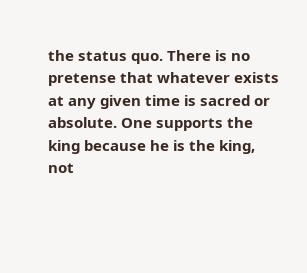the status quo. There is no pretense that whatever exists at any given time is sacred or absolute. One supports the king because he is the king, not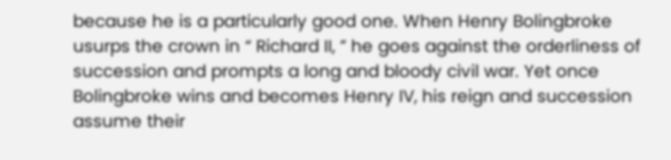because he is a particularly good one. When Henry Bolingbroke usurps the crown in “ Richard II, ” he goes against the orderliness of succession and prompts a long and bloody civil war. Yet once Bolingbroke wins and becomes Henry IV, his reign and succession assume their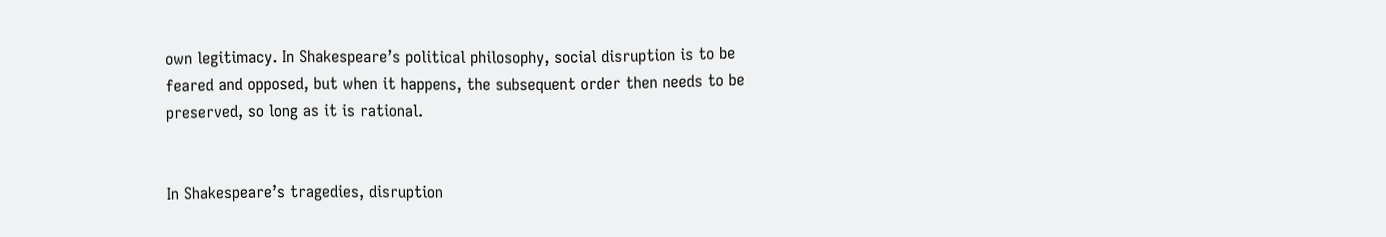own legitimacy. In Shakespeare’s political philosophy, social disruption is to be feared and opposed, but when it happens, the subsequent order then needs to be preserved, so long as it is rational.


In Shakespeare’s tragedies, disruption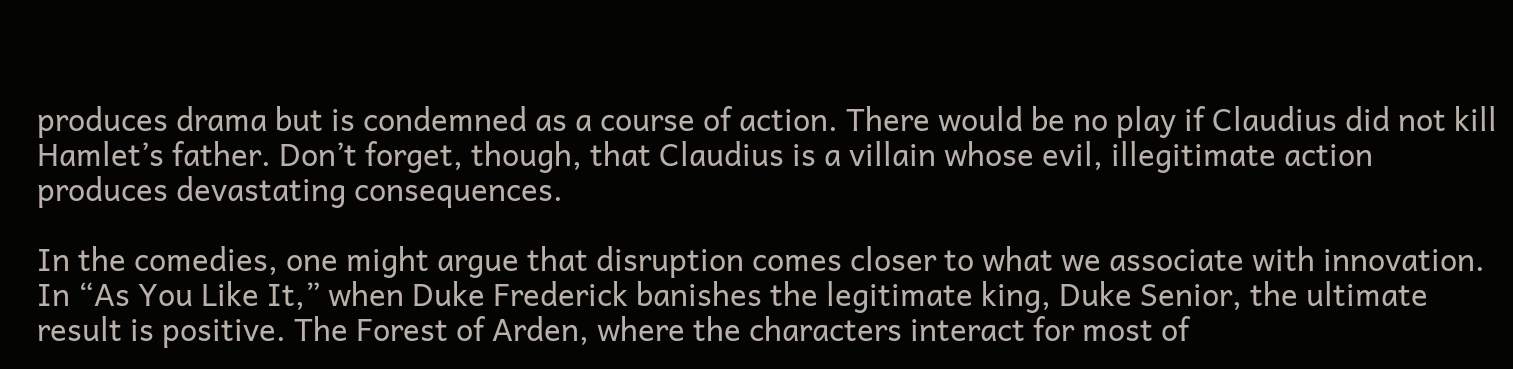produces drama but is condemned as a course of action. There would be no play if Claudius did not kill Hamlet’s father. Don’t forget, though, that Claudius is a villain whose evil, illegitimate action produces devastating consequences.

In the comedies, one might argue that disruption comes closer to what we associate with innovation. In “As You Like It,” when Duke Frederick banishes the legitimate king, Duke Senior, the ultimate result is positive. The Forest of Arden, where the characters interact for most of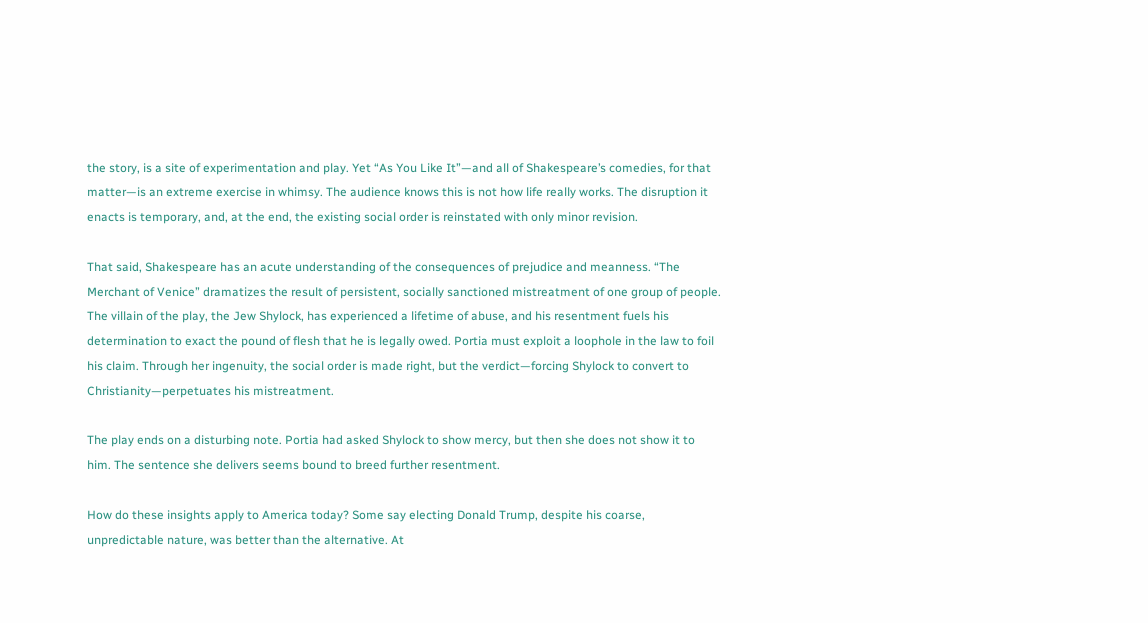the story, is a site of experimentation and play. Yet “As You Like It”—and all of Shakespeare’s comedies, for that matter—is an extreme exercise in whimsy. The audience knows this is not how life really works. The disruption it enacts is temporary, and, at the end, the existing social order is reinstated with only minor revision.

That said, Shakespeare has an acute understanding of the consequences of prejudice and meanness. “The Merchant of Venice” dramatizes the result of persistent, socially sanctioned mistreatment of one group of people. The villain of the play, the Jew Shylock, has experienced a lifetime of abuse, and his resentment fuels his determination to exact the pound of flesh that he is legally owed. Portia must exploit a loophole in the law to foil his claim. Through her ingenuity, the social order is made right, but the verdict—forcing Shylock to convert to Christianity—perpetuates his mistreatment.

The play ends on a disturbing note. Portia had asked Shylock to show mercy, but then she does not show it to him. The sentence she delivers seems bound to breed further resentment.

How do these insights apply to America today? Some say electing Donald Trump, despite his coarse, unpredictable nature, was better than the alternative. At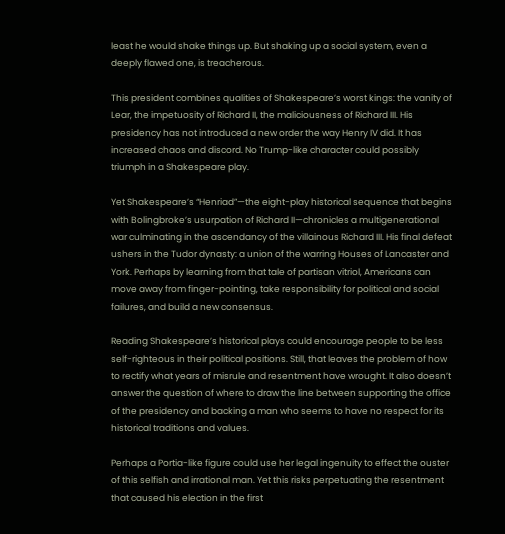least he would shake things up. But shaking up a social system, even a deeply flawed one, is treacherous.

This president combines qualities of Shakespeare’s worst kings: the vanity of Lear, the impetuosity of Richard II, the maliciousness of Richard III. His presidency has not introduced a new order the way Henry IV did. It has increased chaos and discord. No Trump-like character could possibly triumph in a Shakespeare play.

Yet Shakespeare’s “Henriad”—the eight-play historical sequence that begins with Bolingbroke’s usurpation of Richard II—chronicles a multigenerational war culminating in the ascendancy of the villainous Richard III. His final defeat ushers in the Tudor dynasty: a union of the warring Houses of Lancaster and York. Perhaps by learning from that tale of partisan vitriol, Americans can move away from finger-pointing, take responsibility for political and social failures, and build a new consensus.

Reading Shakespeare’s historical plays could encourage people to be less self-righteous in their political positions. Still, that leaves the problem of how to rectify what years of misrule and resentment have wrought. It also doesn’t answer the question of where to draw the line between supporting the office of the presidency and backing a man who seems to have no respect for its historical traditions and values.

Perhaps a Portia-like figure could use her legal ingenuity to effect the ouster of this selfish and irrational man. Yet this risks perpetuating the resentment that caused his election in the first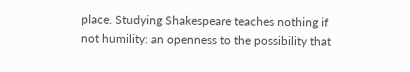place. Studying Shakespeare teaches nothing if not humility: an openness to the possibility that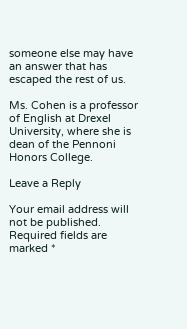someone else may have an answer that has escaped the rest of us.

Ms. Cohen is a professor of English at Drexel University, where she is dean of the Pennoni Honors College.

Leave a Reply

Your email address will not be published. Required fields are marked *